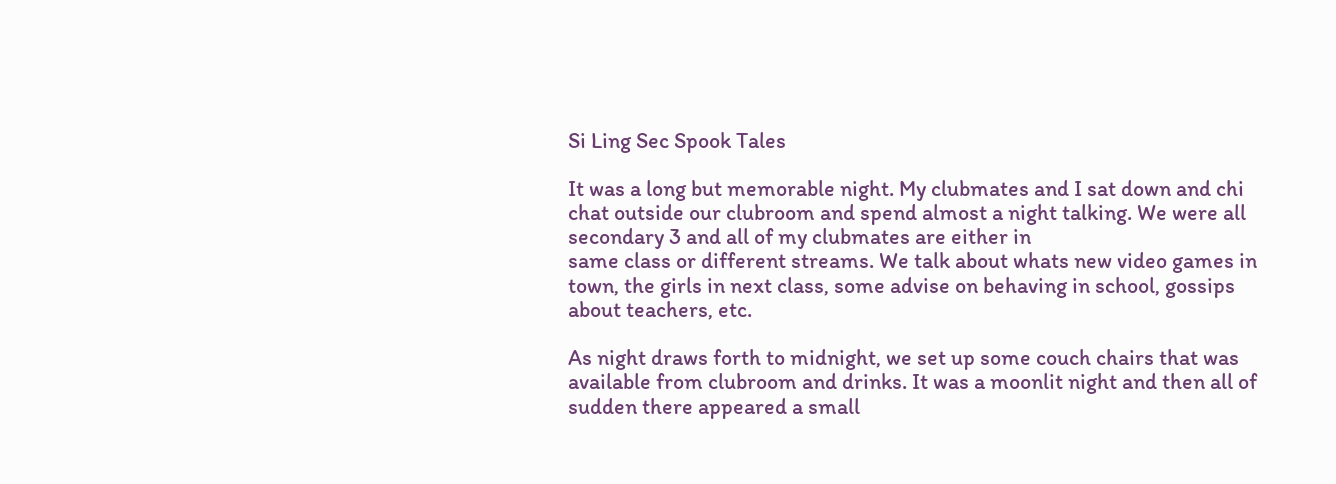Si Ling Sec Spook Tales

It was a long but memorable night. My clubmates and I sat down and chi chat outside our clubroom and spend almost a night talking. We were all secondary 3 and all of my clubmates are either in
same class or different streams. We talk about whats new video games in town, the girls in next class, some advise on behaving in school, gossips about teachers, etc.

As night draws forth to midnight, we set up some couch chairs that was available from clubroom and drinks. It was a moonlit night and then all of sudden there appeared a small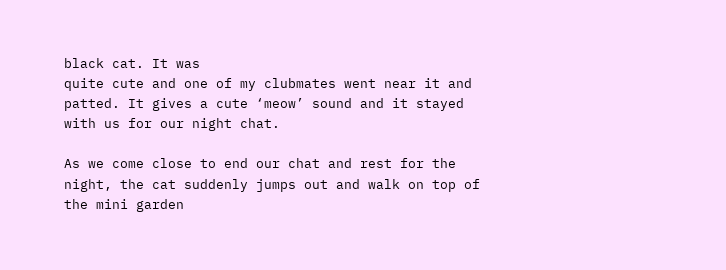black cat. It was
quite cute and one of my clubmates went near it and patted. It gives a cute ‘meow’ sound and it stayed with us for our night chat.

As we come close to end our chat and rest for the night, the cat suddenly jumps out and walk on top of the mini garden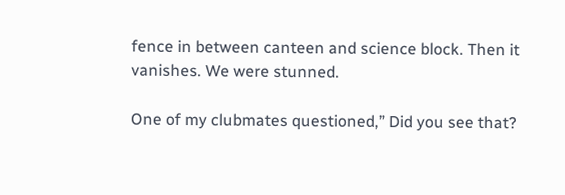fence in between canteen and science block. Then it vanishes. We were stunned.

One of my clubmates questioned,” Did you see that?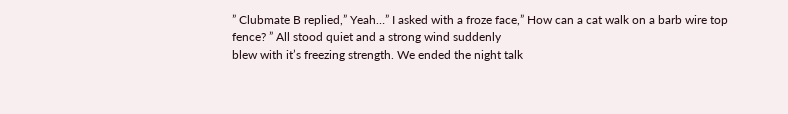” Clubmate B replied,” Yeah…” I asked with a froze face,” How can a cat walk on a barb wire top fence? ” All stood quiet and a strong wind suddenly
blew with it’s freezing strength. We ended the night talk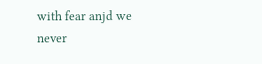with fear anjd we never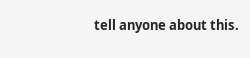tell anyone about this.